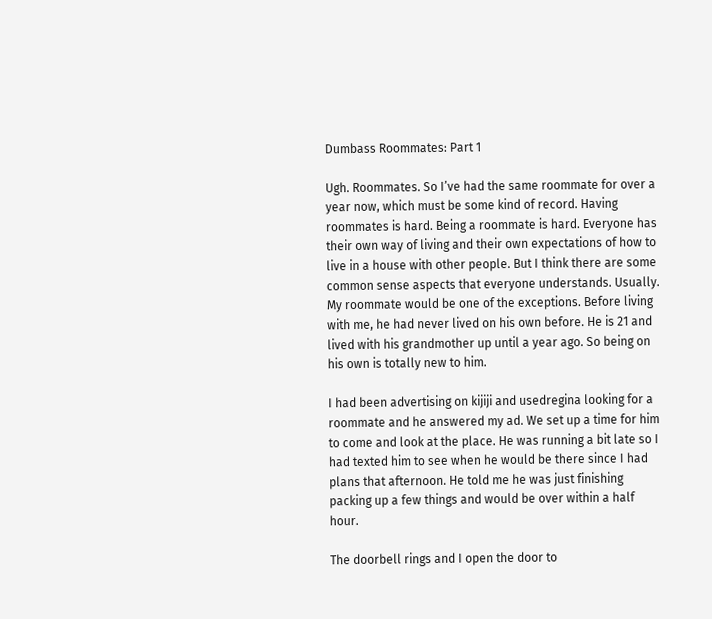Dumbass Roommates: Part 1

Ugh. Roommates. So I’ve had the same roommate for over a year now, which must be some kind of record. Having roommates is hard. Being a roommate is hard. Everyone has their own way of living and their own expectations of how to live in a house with other people. But I think there are some common sense aspects that everyone understands. Usually.  My roommate would be one of the exceptions. Before living with me, he had never lived on his own before. He is 21 and lived with his grandmother up until a year ago. So being on his own is totally new to him.

I had been advertising on kijiji and usedregina looking for a roommate and he answered my ad. We set up a time for him to come and look at the place. He was running a bit late so I had texted him to see when he would be there since I had plans that afternoon. He told me he was just finishing packing up a few things and would be over within a half hour.

The doorbell rings and I open the door to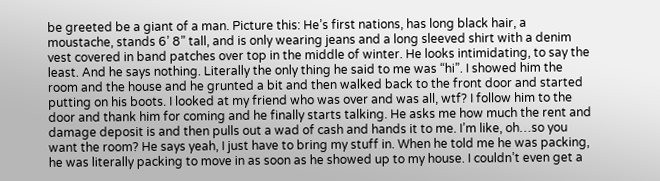be greeted be a giant of a man. Picture this: He’s first nations, has long black hair, a moustache, stands 6’ 8” tall, and is only wearing jeans and a long sleeved shirt with a denim vest covered in band patches over top in the middle of winter. He looks intimidating, to say the least. And he says nothing. Literally the only thing he said to me was “hi”. I showed him the room and the house and he grunted a bit and then walked back to the front door and started putting on his boots. I looked at my friend who was over and was all, wtf? I follow him to the door and thank him for coming and he finally starts talking. He asks me how much the rent and damage deposit is and then pulls out a wad of cash and hands it to me. I’m like, oh…so you want the room? He says yeah, I just have to bring my stuff in. When he told me he was packing, he was literally packing to move in as soon as he showed up to my house. I couldn’t even get a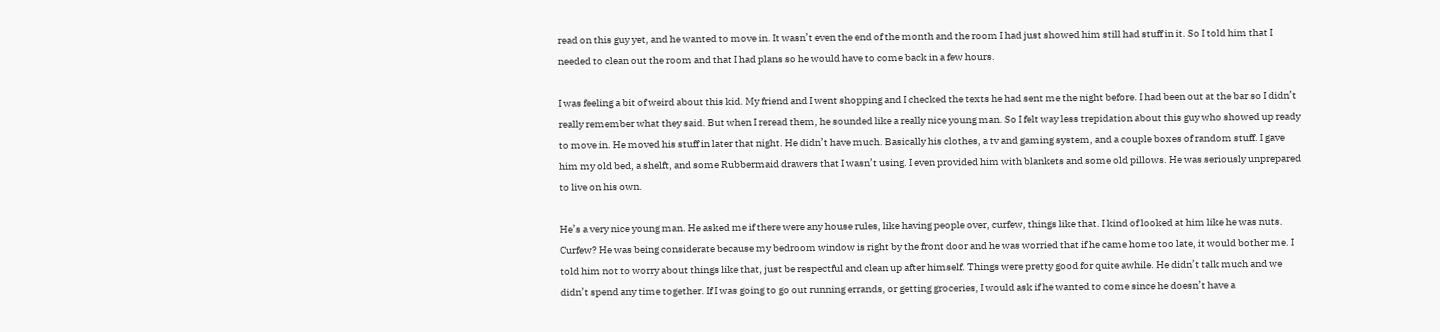read on this guy yet, and he wanted to move in. It wasn’t even the end of the month and the room I had just showed him still had stuff in it. So I told him that I needed to clean out the room and that I had plans so he would have to come back in a few hours.

I was feeling a bit of weird about this kid. My friend and I went shopping and I checked the texts he had sent me the night before. I had been out at the bar so I didn’t really remember what they said. But when I reread them, he sounded like a really nice young man. So I felt way less trepidation about this guy who showed up ready to move in. He moved his stuff in later that night. He didn’t have much. Basically his clothes, a tv and gaming system, and a couple boxes of random stuff. I gave him my old bed, a shelft, and some Rubbermaid drawers that I wasn’t using. I even provided him with blankets and some old pillows. He was seriously unprepared to live on his own.

He’s a very nice young man. He asked me if there were any house rules, like having people over, curfew, things like that. I kind of looked at him like he was nuts. Curfew? He was being considerate because my bedroom window is right by the front door and he was worried that if he came home too late, it would bother me. I told him not to worry about things like that, just be respectful and clean up after himself. Things were pretty good for quite awhile. He didn’t talk much and we didn’t spend any time together. If I was going to go out running errands, or getting groceries, I would ask if he wanted to come since he doesn’t have a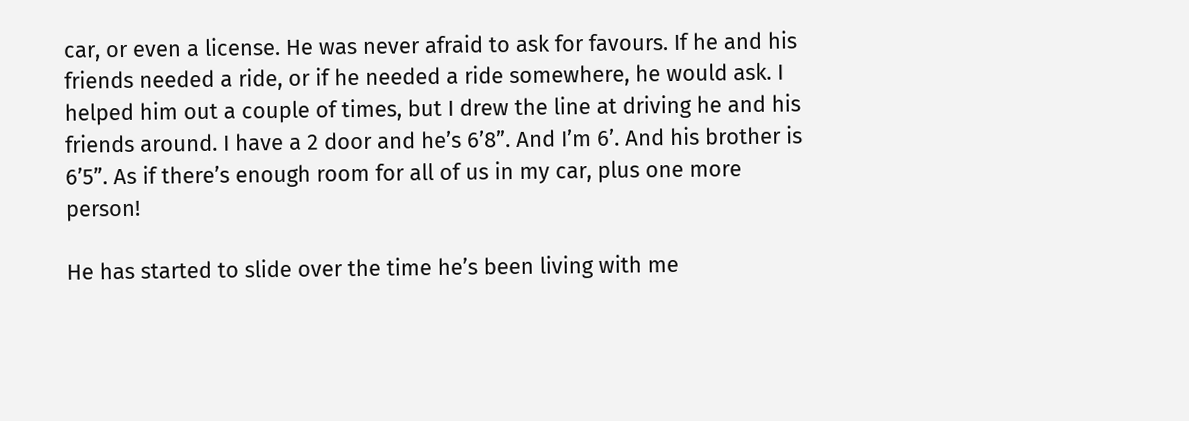car, or even a license. He was never afraid to ask for favours. If he and his friends needed a ride, or if he needed a ride somewhere, he would ask. I helped him out a couple of times, but I drew the line at driving he and his friends around. I have a 2 door and he’s 6’8”. And I’m 6’. And his brother is 6’5”. As if there’s enough room for all of us in my car, plus one more person!

He has started to slide over the time he’s been living with me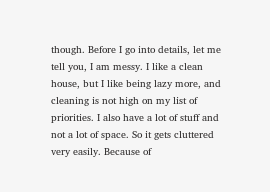though. Before I go into details, let me tell you, I am messy. I like a clean house, but I like being lazy more, and cleaning is not high on my list of priorities. I also have a lot of stuff and not a lot of space. So it gets cluttered very easily. Because of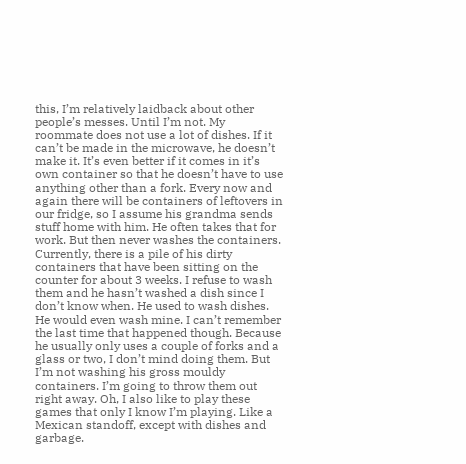this, I’m relatively laidback about other people’s messes. Until I’m not. My roommate does not use a lot of dishes. If it can’t be made in the microwave, he doesn’t make it. It’s even better if it comes in it’s own container so that he doesn’t have to use anything other than a fork. Every now and again there will be containers of leftovers in our fridge, so I assume his grandma sends stuff home with him. He often takes that for work. But then never washes the containers. Currently, there is a pile of his dirty containers that have been sitting on the counter for about 3 weeks. I refuse to wash them and he hasn’t washed a dish since I don’t know when. He used to wash dishes. He would even wash mine. I can’t remember the last time that happened though. Because he usually only uses a couple of forks and a glass or two, I don’t mind doing them. But I’m not washing his gross mouldy containers. I’m going to throw them out right away. Oh, I also like to play these games that only I know I’m playing. Like a Mexican standoff, except with dishes and garbage.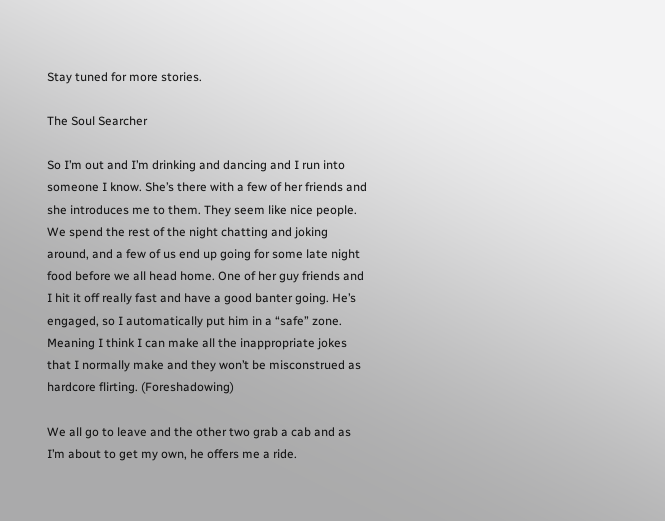Stay tuned for more stories.

The Soul Searcher

So I’m out and I’m drinking and dancing and I run into someone I know. She’s there with a few of her friends and she introduces me to them. They seem like nice people. We spend the rest of the night chatting and joking around, and a few of us end up going for some late night food before we all head home. One of her guy friends and I hit it off really fast and have a good banter going. He’s engaged, so I automatically put him in a “safe” zone. Meaning I think I can make all the inappropriate jokes that I normally make and they won’t be misconstrued as hardcore flirting. (Foreshadowing)

We all go to leave and the other two grab a cab and as I’m about to get my own, he offers me a ride.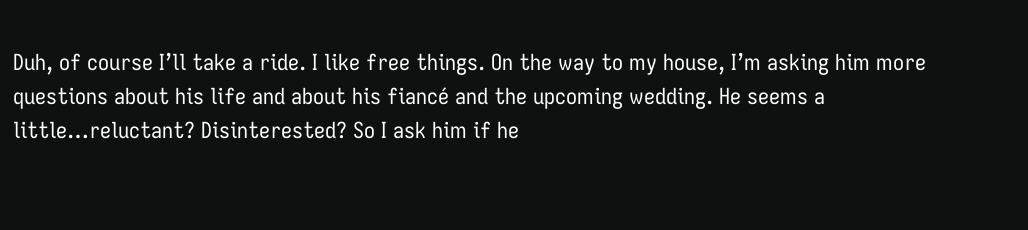Duh, of course I’ll take a ride. I like free things. On the way to my house, I’m asking him more questions about his life and about his fiancé and the upcoming wedding. He seems a little…reluctant? Disinterested? So I ask him if he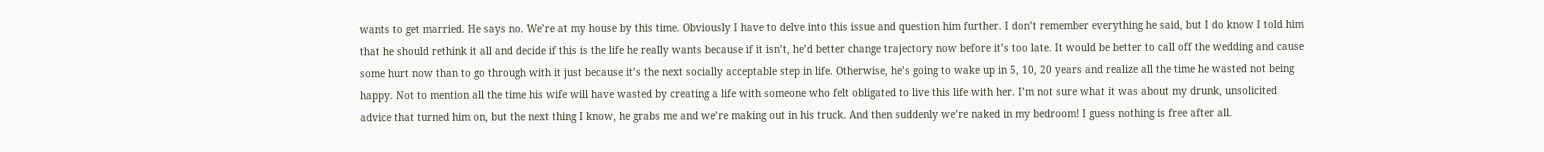wants to get married. He says no. We’re at my house by this time. Obviously I have to delve into this issue and question him further. I don’t remember everything he said, but I do know I told him that he should rethink it all and decide if this is the life he really wants because if it isn’t, he’d better change trajectory now before it’s too late. It would be better to call off the wedding and cause some hurt now than to go through with it just because it’s the next socially acceptable step in life. Otherwise, he’s going to wake up in 5, 10, 20 years and realize all the time he wasted not being happy. Not to mention all the time his wife will have wasted by creating a life with someone who felt obligated to live this life with her. I’m not sure what it was about my drunk, unsolicited advice that turned him on, but the next thing I know, he grabs me and we’re making out in his truck. And then suddenly we’re naked in my bedroom! I guess nothing is free after all.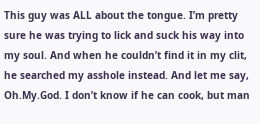This guy was ALL about the tongue. I’m pretty sure he was trying to lick and suck his way into my soul. And when he couldn’t find it in my clit, he searched my asshole instead. And let me say, Oh.My.God. I don’t know if he can cook, but man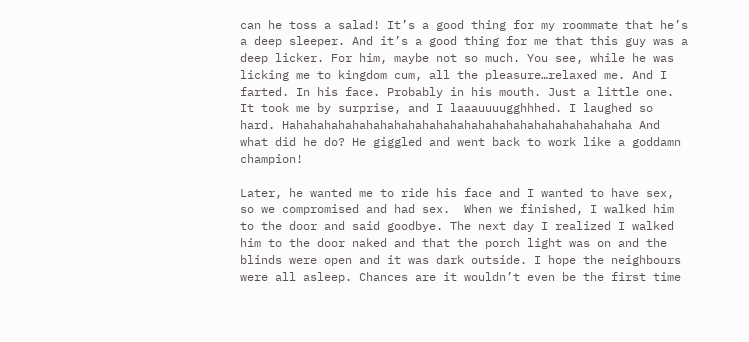can he toss a salad! It’s a good thing for my roommate that he’s a deep sleeper. And it’s a good thing for me that this guy was a deep licker. For him, maybe not so much. You see, while he was licking me to kingdom cum, all the pleasure…relaxed me. And I farted. In his face. Probably in his mouth. Just a little one. It took me by surprise, and I laaauuuugghhhed. I laughed so hard. Hahahahahahahahahahahahahahahahahahahahahahahahaha And what did he do? He giggled and went back to work like a goddamn champion!

Later, he wanted me to ride his face and I wanted to have sex, so we compromised and had sex.  When we finished, I walked him to the door and said goodbye. The next day I realized I walked him to the door naked and that the porch light was on and the blinds were open and it was dark outside. I hope the neighbours were all asleep. Chances are it wouldn’t even be the first time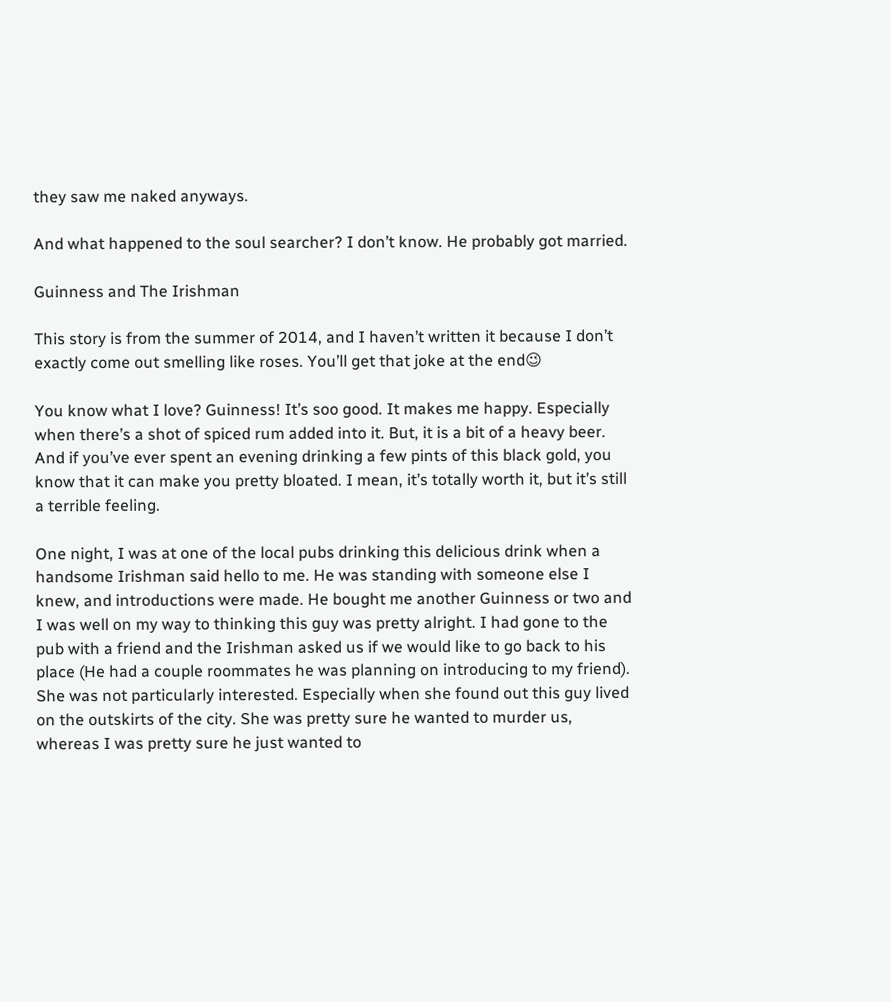they saw me naked anyways.

And what happened to the soul searcher? I don’t know. He probably got married.

Guinness and The Irishman

This story is from the summer of 2014, and I haven’t written it because I don’t exactly come out smelling like roses. You’ll get that joke at the end😉

You know what I love? Guinness! It’s soo good. It makes me happy. Especially when there’s a shot of spiced rum added into it. But, it is a bit of a heavy beer. And if you’ve ever spent an evening drinking a few pints of this black gold, you know that it can make you pretty bloated. I mean, it’s totally worth it, but it’s still a terrible feeling.

One night, I was at one of the local pubs drinking this delicious drink when a handsome Irishman said hello to me. He was standing with someone else I knew, and introductions were made. He bought me another Guinness or two and I was well on my way to thinking this guy was pretty alright. I had gone to the pub with a friend and the Irishman asked us if we would like to go back to his place (He had a couple roommates he was planning on introducing to my friend). She was not particularly interested. Especially when she found out this guy lived on the outskirts of the city. She was pretty sure he wanted to murder us, whereas I was pretty sure he just wanted to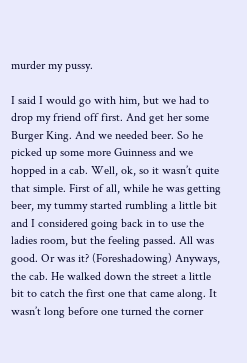murder my pussy.

I said I would go with him, but we had to drop my friend off first. And get her some Burger King. And we needed beer. So he picked up some more Guinness and we hopped in a cab. Well, ok, so it wasn’t quite that simple. First of all, while he was getting beer, my tummy started rumbling a little bit and I considered going back in to use the ladies room, but the feeling passed. All was good. Or was it? (Foreshadowing) Anyways, the cab. He walked down the street a little bit to catch the first one that came along. It wasn’t long before one turned the corner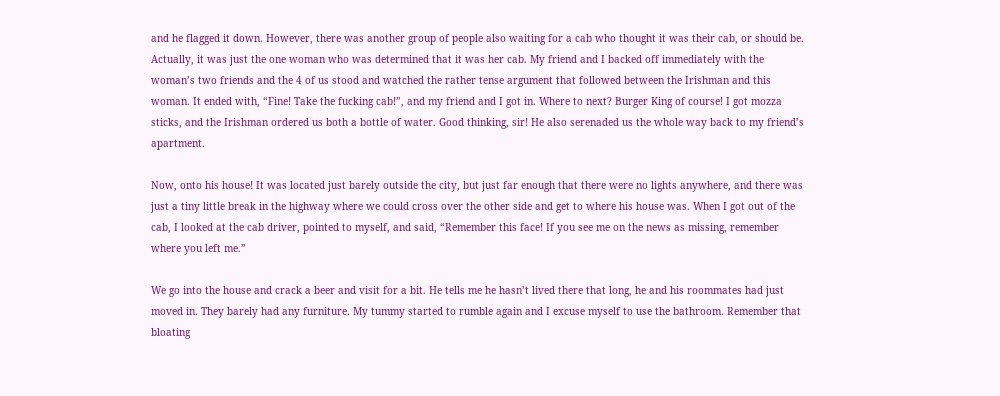and he flagged it down. However, there was another group of people also waiting for a cab who thought it was their cab, or should be. Actually, it was just the one woman who was determined that it was her cab. My friend and I backed off immediately with the woman’s two friends and the 4 of us stood and watched the rather tense argument that followed between the Irishman and this woman. It ended with, “Fine! Take the fucking cab!”, and my friend and I got in. Where to next? Burger King of course! I got mozza sticks, and the Irishman ordered us both a bottle of water. Good thinking, sir! He also serenaded us the whole way back to my friend’s apartment.

Now, onto his house! It was located just barely outside the city, but just far enough that there were no lights anywhere, and there was just a tiny little break in the highway where we could cross over the other side and get to where his house was. When I got out of the cab, I looked at the cab driver, pointed to myself, and said, “Remember this face! If you see me on the news as missing, remember where you left me.”

We go into the house and crack a beer and visit for a bit. He tells me he hasn’t lived there that long, he and his roommates had just moved in. They barely had any furniture. My tummy started to rumble again and I excuse myself to use the bathroom. Remember that bloating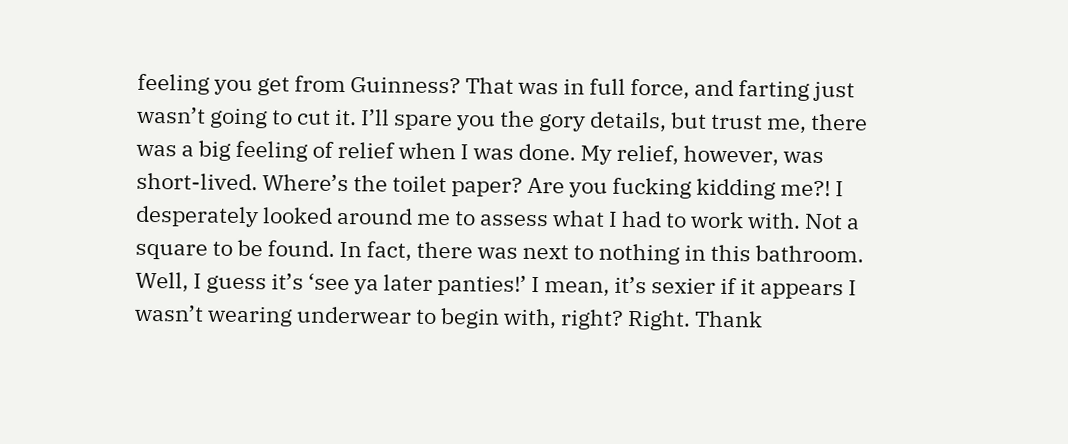feeling you get from Guinness? That was in full force, and farting just wasn’t going to cut it. I’ll spare you the gory details, but trust me, there was a big feeling of relief when I was done. My relief, however, was short-lived. Where’s the toilet paper? Are you fucking kidding me?! I desperately looked around me to assess what I had to work with. Not a square to be found. In fact, there was next to nothing in this bathroom. Well, I guess it’s ‘see ya later panties!’ I mean, it’s sexier if it appears I wasn’t wearing underwear to begin with, right? Right. Thank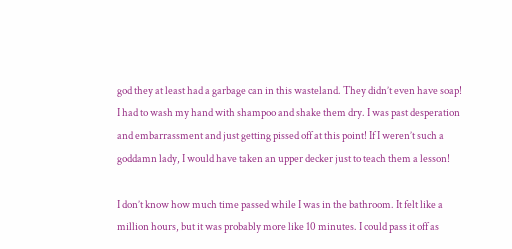god they at least had a garbage can in this wasteland. They didn’t even have soap! I had to wash my hand with shampoo and shake them dry. I was past desperation and embarrassment and just getting pissed off at this point! If I weren’t such a goddamn lady, I would have taken an upper decker just to teach them a lesson!

I don’t know how much time passed while I was in the bathroom. It felt like a million hours, but it was probably more like 10 minutes. I could pass it off as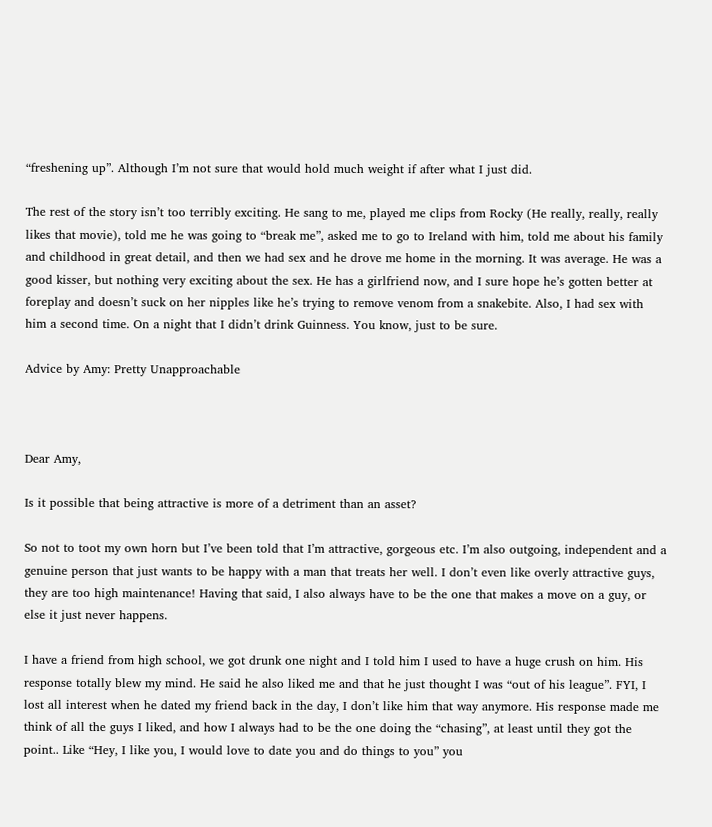“freshening up”. Although I’m not sure that would hold much weight if after what I just did.

The rest of the story isn’t too terribly exciting. He sang to me, played me clips from Rocky (He really, really, really likes that movie), told me he was going to “break me”, asked me to go to Ireland with him, told me about his family and childhood in great detail, and then we had sex and he drove me home in the morning. It was average. He was a good kisser, but nothing very exciting about the sex. He has a girlfriend now, and I sure hope he’s gotten better at foreplay and doesn’t suck on her nipples like he’s trying to remove venom from a snakebite. Also, I had sex with him a second time. On a night that I didn’t drink Guinness. You know, just to be sure.

Advice by Amy: Pretty Unapproachable



Dear Amy,

Is it possible that being attractive is more of a detriment than an asset?

So not to toot my own horn but I’ve been told that I’m attractive, gorgeous etc. I’m also outgoing, independent and a genuine person that just wants to be happy with a man that treats her well. I don’t even like overly attractive guys, they are too high maintenance! Having that said, I also always have to be the one that makes a move on a guy, or else it just never happens.

I have a friend from high school, we got drunk one night and I told him I used to have a huge crush on him. His response totally blew my mind. He said he also liked me and that he just thought I was “out of his league”. FYI, I lost all interest when he dated my friend back in the day, I don’t like him that way anymore. His response made me think of all the guys I liked, and how I always had to be the one doing the “chasing”, at least until they got the point.. Like “Hey, I like you, I would love to date you and do things to you” you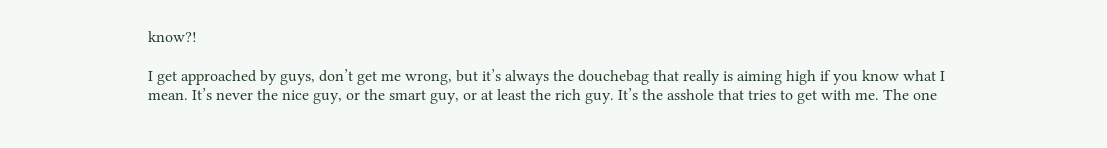know?!

I get approached by guys, don’t get me wrong, but it’s always the douchebag that really is aiming high if you know what I mean. It’s never the nice guy, or the smart guy, or at least the rich guy. It’s the asshole that tries to get with me. The one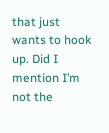that just wants to hook up. Did I mention I’m not the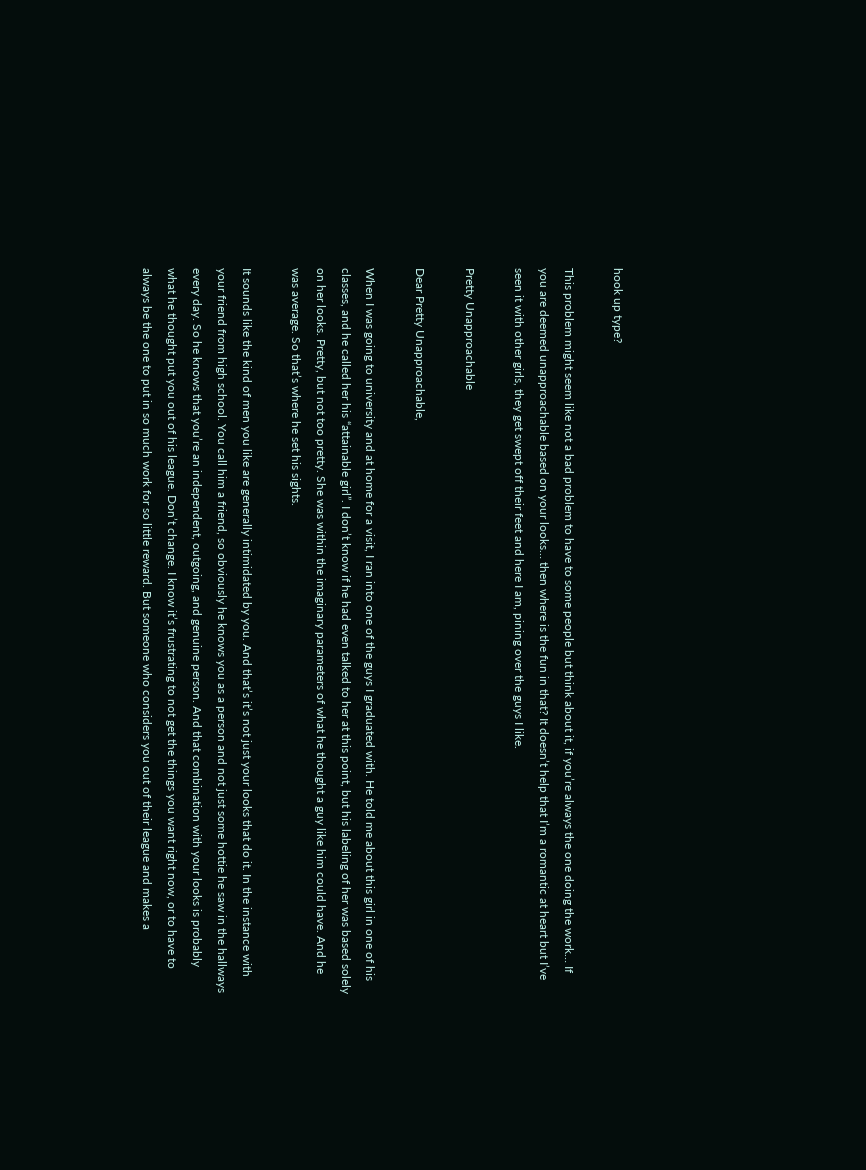hook up type?

This problem might seem like not a bad problem to have to some people but think about it, if you’re always the one doing the work… If you are deemed unapproachable based on your looks… then where is the fun in that? It doesn’t help that I’m a romantic at heart but I’ve seen it with other girls, they get swept off their feet and here I am, pining over the guys I like.

Pretty Unapproachable

Dear Pretty Unapproachable,

When I was going to university and at home for a visit, I ran into one of the guys I graduated with. He told me about this girl in one of his classes, and he called her his “attainable girl”. I don’t know if he had even talked to her at this point, but his labeling of her was based solely on her looks. Pretty, but not too pretty. She was within the imaginary parameters of what he thought a guy like him could have. And he was average. So that’s where he set his sights.

It sounds like the kind of men you like are generally intimidated by you. And that’s it’s not just your looks that do it. In the instance with your friend from high school. You call him a friend, so obviously he knows you as a person and not just some hottie he saw in the hallways every day. So he knows that you’re an independent, outgoing, and genuine person. And that combination with your looks is probably what he thought put you out of his league. Don’t change. I know it’s frustrating to not get the things you want right now, or to have to always be the one to put in so much work for so little reward. But someone who considers you out of their league and makes a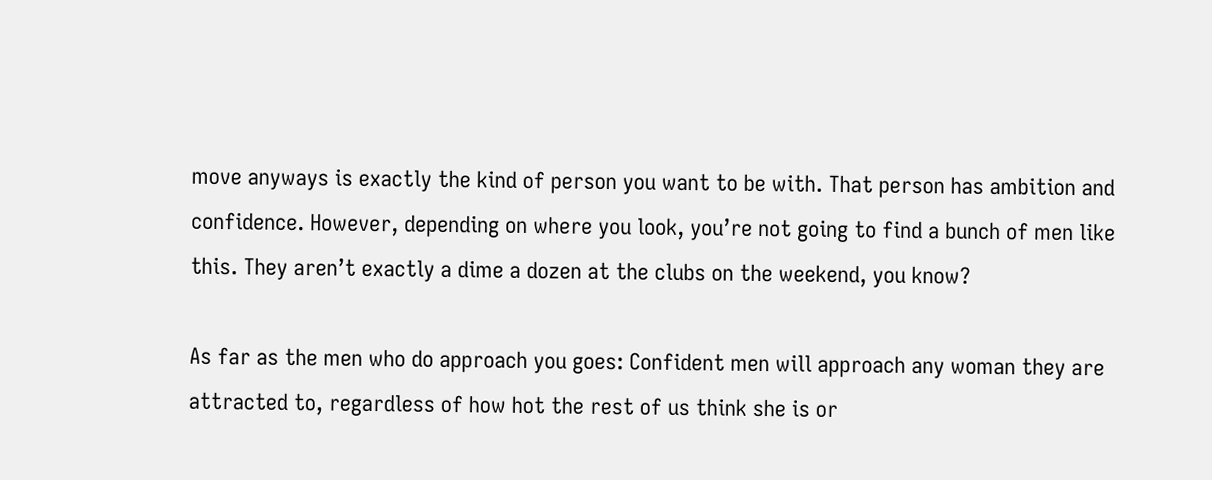move anyways is exactly the kind of person you want to be with. That person has ambition and confidence. However, depending on where you look, you’re not going to find a bunch of men like this. They aren’t exactly a dime a dozen at the clubs on the weekend, you know?

As far as the men who do approach you goes: Confident men will approach any woman they are attracted to, regardless of how hot the rest of us think she is or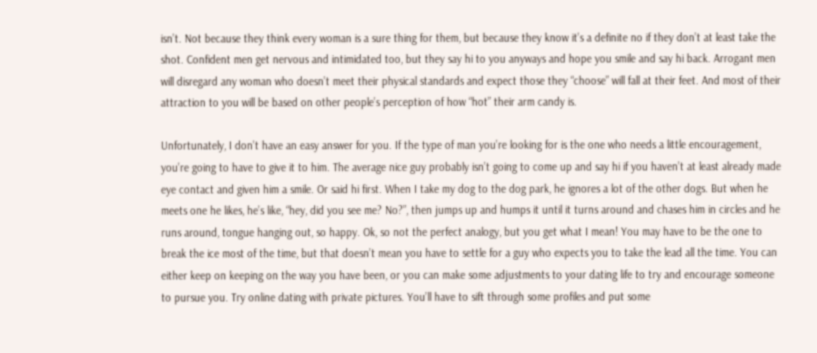isn’t. Not because they think every woman is a sure thing for them, but because they know it’s a definite no if they don’t at least take the shot. Confident men get nervous and intimidated too, but they say hi to you anyways and hope you smile and say hi back. Arrogant men will disregard any woman who doesn’t meet their physical standards and expect those they “choose” will fall at their feet. And most of their attraction to you will be based on other people’s perception of how “hot” their arm candy is.

Unfortunately, I don’t have an easy answer for you. If the type of man you’re looking for is the one who needs a little encouragement, you’re going to have to give it to him. The average nice guy probably isn’t going to come up and say hi if you haven’t at least already made eye contact and given him a smile. Or said hi first. When I take my dog to the dog park, he ignores a lot of the other dogs. But when he meets one he likes, he’s like, “hey, did you see me? No?”, then jumps up and humps it until it turns around and chases him in circles and he runs around, tongue hanging out, so happy. Ok, so not the perfect analogy, but you get what I mean! You may have to be the one to break the ice most of the time, but that doesn’t mean you have to settle for a guy who expects you to take the lead all the time. You can either keep on keeping on the way you have been, or you can make some adjustments to your dating life to try and encourage someone to pursue you. Try online dating with private pictures. You’ll have to sift through some profiles and put some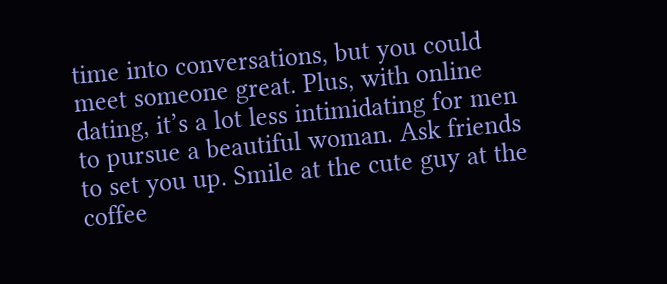time into conversations, but you could meet someone great. Plus, with online dating, it’s a lot less intimidating for men to pursue a beautiful woman. Ask friends to set you up. Smile at the cute guy at the coffee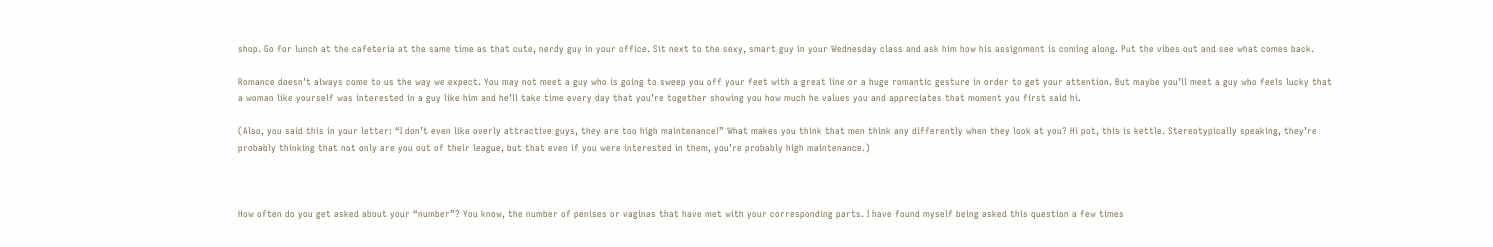shop. Go for lunch at the cafeteria at the same time as that cute, nerdy guy in your office. Sit next to the sexy, smart guy in your Wednesday class and ask him how his assignment is coming along. Put the vibes out and see what comes back.

Romance doesn’t always come to us the way we expect. You may not meet a guy who is going to sweep you off your feet with a great line or a huge romantic gesture in order to get your attention. But maybe you’ll meet a guy who feels lucky that a woman like yourself was interested in a guy like him and he’ll take time every day that you’re together showing you how much he values you and appreciates that moment you first said hi.

(Also, you said this in your letter: “I don’t even like overly attractive guys, they are too high maintenance!” What makes you think that men think any differently when they look at you? Hi pot, this is kettle. Stereotypically speaking, they’re probably thinking that not only are you out of their league, but that even if you were interested in them, you’re probably high maintenance.)



How often do you get asked about your “number”? You know, the number of penises or vaginas that have met with your corresponding parts. I have found myself being asked this question a few times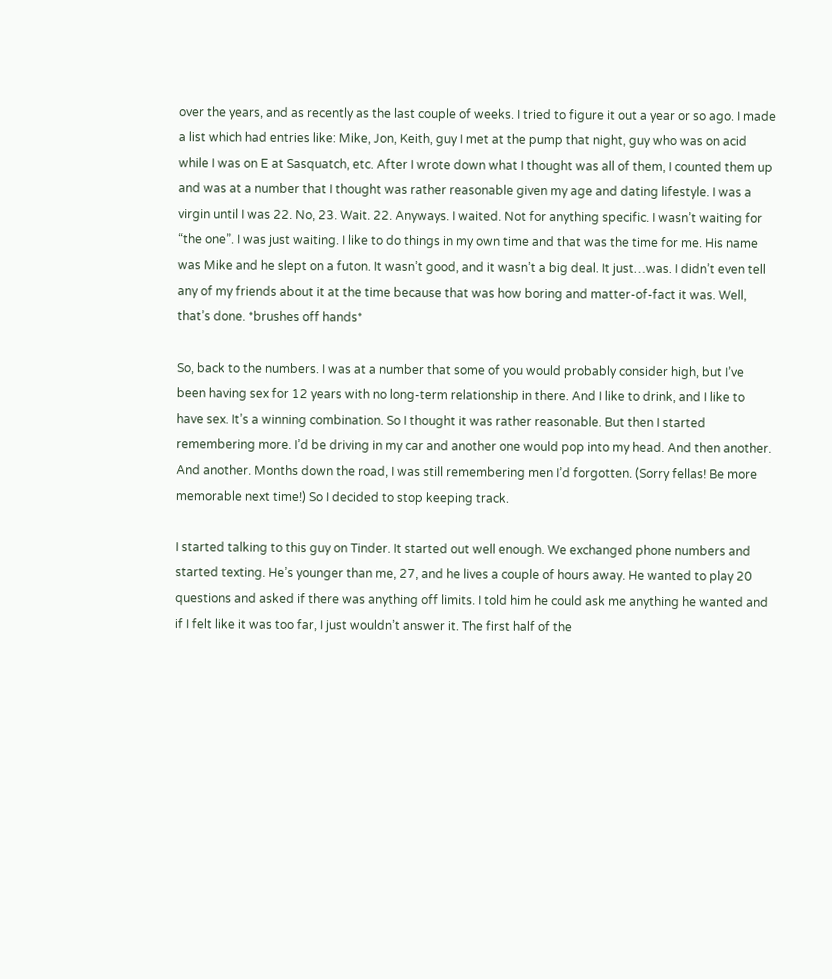over the years, and as recently as the last couple of weeks. I tried to figure it out a year or so ago. I made a list which had entries like: Mike, Jon, Keith, guy I met at the pump that night, guy who was on acid while I was on E at Sasquatch, etc. After I wrote down what I thought was all of them, I counted them up and was at a number that I thought was rather reasonable given my age and dating lifestyle. I was a virgin until I was 22. No, 23. Wait. 22. Anyways. I waited. Not for anything specific. I wasn’t waiting for “the one”. I was just waiting. I like to do things in my own time and that was the time for me. His name was Mike and he slept on a futon. It wasn’t good, and it wasn’t a big deal. It just…was. I didn’t even tell any of my friends about it at the time because that was how boring and matter-of-fact it was. Well, that’s done. *brushes off hands*

So, back to the numbers. I was at a number that some of you would probably consider high, but I’ve been having sex for 12 years with no long-term relationship in there. And I like to drink, and I like to have sex. It’s a winning combination. So I thought it was rather reasonable. But then I started remembering more. I’d be driving in my car and another one would pop into my head. And then another. And another. Months down the road, I was still remembering men I’d forgotten. (Sorry fellas! Be more memorable next time!) So I decided to stop keeping track.

I started talking to this guy on Tinder. It started out well enough. We exchanged phone numbers and started texting. He’s younger than me, 27, and he lives a couple of hours away. He wanted to play 20 questions and asked if there was anything off limits. I told him he could ask me anything he wanted and if I felt like it was too far, I just wouldn’t answer it. The first half of the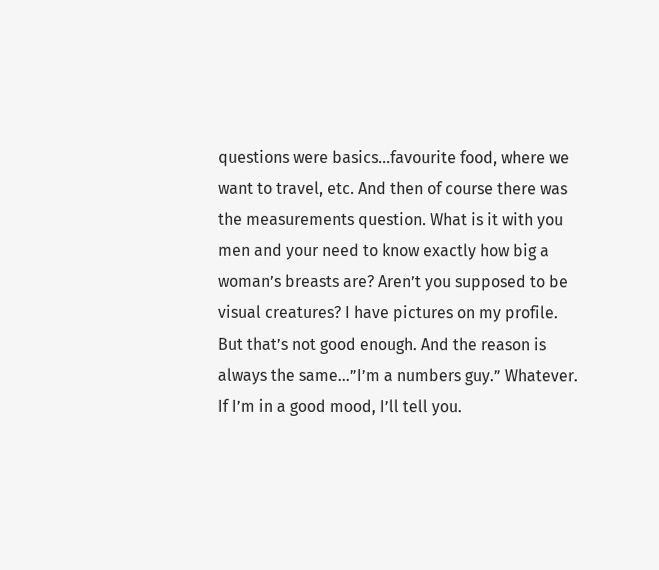questions were basics…favourite food, where we want to travel, etc. And then of course there was the measurements question. What is it with you men and your need to know exactly how big a woman’s breasts are? Aren’t you supposed to be visual creatures? I have pictures on my profile. But that’s not good enough. And the reason is always the same…”I’m a numbers guy.” Whatever. If I’m in a good mood, I’ll tell you.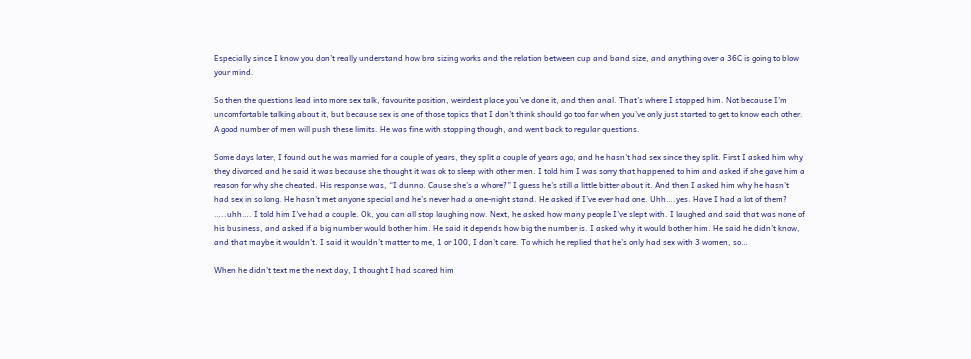Especially since I know you don’t really understand how bra sizing works and the relation between cup and band size, and anything over a 36C is going to blow your mind.

So then the questions lead into more sex talk, favourite position, weirdest place you’ve done it, and then anal. That’s where I stopped him. Not because I’m uncomfortable talking about it, but because sex is one of those topics that I don’t think should go too far when you’ve only just started to get to know each other. A good number of men will push these limits. He was fine with stopping though, and went back to regular questions.

Some days later, I found out he was married for a couple of years, they split a couple of years ago, and he hasn’t had sex since they split. First I asked him why they divorced and he said it was because she thought it was ok to sleep with other men. I told him I was sorry that happened to him and asked if she gave him a reason for why she cheated. His response was, “I dunno. Cause she’s a whore?” I guess he’s still a little bitter about it. And then I asked him why he hasn’t had sex in so long. He hasn’t met anyone special and he’s never had a one-night stand. He asked if I’ve ever had one. Uhh….yes. Have I had a lot of them? …..uhh…. I told him I’ve had a couple. Ok, you can all stop laughing now. Next, he asked how many people I’ve slept with. I laughed and said that was none of his business, and asked if a big number would bother him. He said it depends how big the number is. I asked why it would bother him. He said he didn’t know, and that maybe it wouldn’t. I said it wouldn’t matter to me, 1 or 100, I don’t care. To which he replied that he’s only had sex with 3 women, so…

When he didn’t text me the next day, I thought I had scared him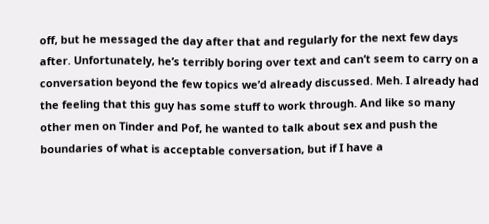off, but he messaged the day after that and regularly for the next few days after. Unfortunately, he’s terribly boring over text and can’t seem to carry on a conversation beyond the few topics we’d already discussed. Meh. I already had the feeling that this guy has some stuff to work through. And like so many other men on Tinder and Pof, he wanted to talk about sex and push the boundaries of what is acceptable conversation, but if I have a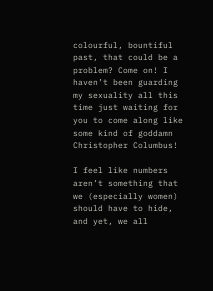colourful, bountiful past, that could be a problem? Come on! I haven’t been guarding my sexuality all this time just waiting for you to come along like some kind of goddamn Christopher Columbus!

I feel like numbers aren’t something that we (especially women) should have to hide, and yet, we all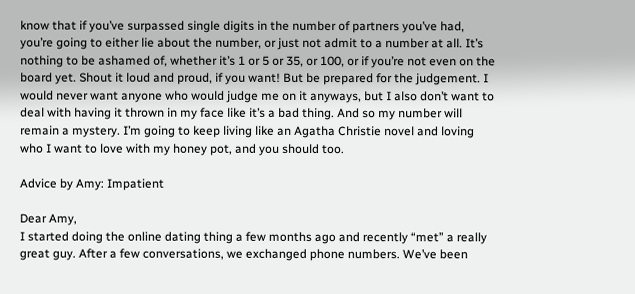know that if you’ve surpassed single digits in the number of partners you’ve had, you’re going to either lie about the number, or just not admit to a number at all. It’s nothing to be ashamed of, whether it’s 1 or 5 or 35, or 100, or if you’re not even on the board yet. Shout it loud and proud, if you want! But be prepared for the judgement. I would never want anyone who would judge me on it anyways, but I also don’t want to deal with having it thrown in my face like it’s a bad thing. And so my number will remain a mystery. I’m going to keep living like an Agatha Christie novel and loving who I want to love with my honey pot, and you should too.

Advice by Amy: Impatient

Dear Amy,
I started doing the online dating thing a few months ago and recently “met” a really great guy. After a few conversations, we exchanged phone numbers. We’ve been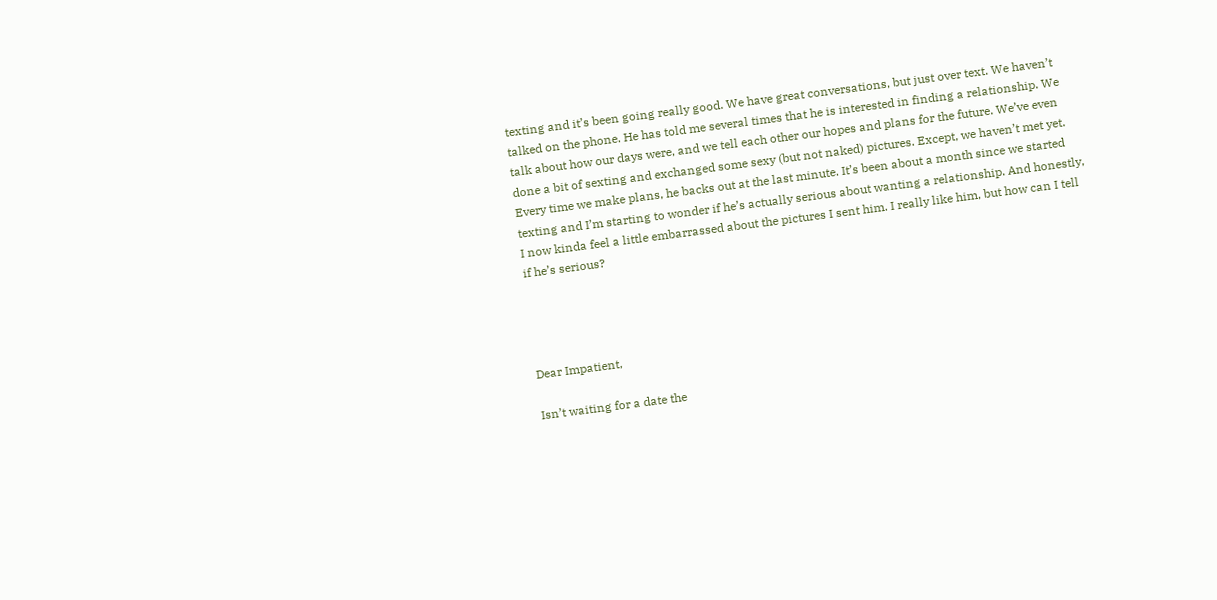texting and it’s been going really good. We have great conversations, but just over text. We haven’t talked on the phone. He has told me several times that he is interested in finding a relationship. We talk about how our days were, and we tell each other our hopes and plans for the future. We’ve even done a bit of sexting and exchanged some sexy (but not naked) pictures. Except, we haven’t met yet. Every time we make plans, he backs out at the last minute. It’s been about a month since we started texting and I’m starting to wonder if he’s actually serious about wanting a relationship. And honestly, I now kinda feel a little embarrassed about the pictures I sent him. I really like him, but how can I tell if he’s serious?




Dear Impatient,

Isn’t waiting for a date the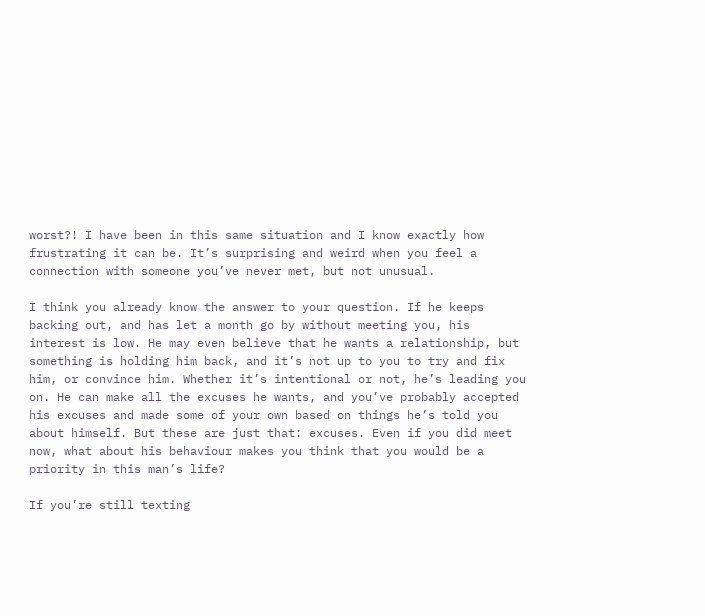worst?! I have been in this same situation and I know exactly how frustrating it can be. It’s surprising and weird when you feel a connection with someone you’ve never met, but not unusual.

I think you already know the answer to your question. If he keeps backing out, and has let a month go by without meeting you, his interest is low. He may even believe that he wants a relationship, but something is holding him back, and it’s not up to you to try and fix him, or convince him. Whether it’s intentional or not, he’s leading you on. He can make all the excuses he wants, and you’ve probably accepted his excuses and made some of your own based on things he’s told you about himself. But these are just that: excuses. Even if you did meet now, what about his behaviour makes you think that you would be a priority in this man’s life?

If you’re still texting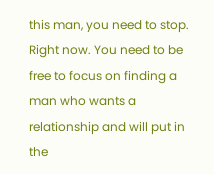this man, you need to stop. Right now. You need to be free to focus on finding a man who wants a relationship and will put in the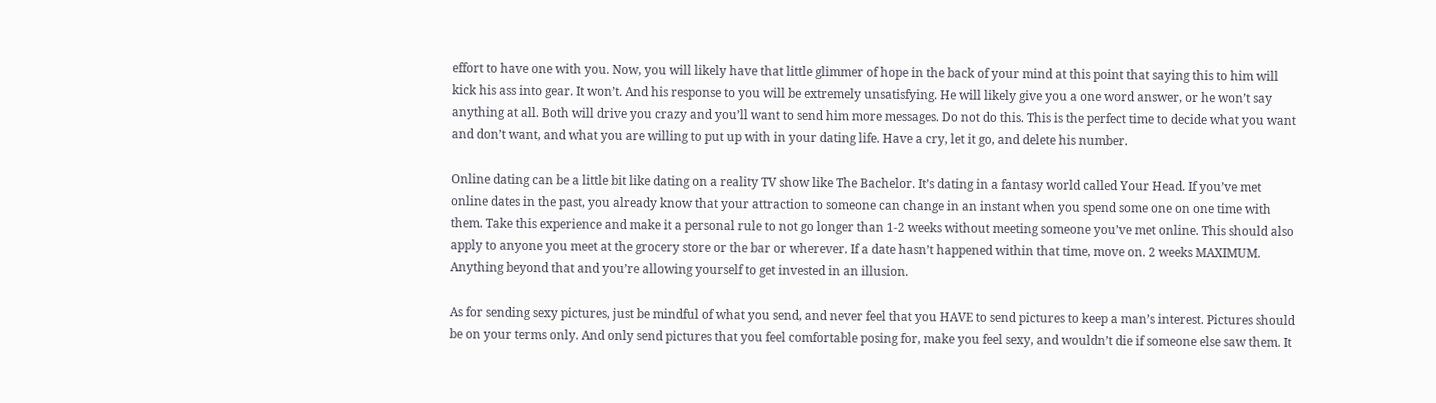effort to have one with you. Now, you will likely have that little glimmer of hope in the back of your mind at this point that saying this to him will kick his ass into gear. It won’t. And his response to you will be extremely unsatisfying. He will likely give you a one word answer, or he won’t say anything at all. Both will drive you crazy and you’ll want to send him more messages. Do not do this. This is the perfect time to decide what you want and don’t want, and what you are willing to put up with in your dating life. Have a cry, let it go, and delete his number.

Online dating can be a little bit like dating on a reality TV show like The Bachelor. It’s dating in a fantasy world called Your Head. If you’ve met online dates in the past, you already know that your attraction to someone can change in an instant when you spend some one on one time with them. Take this experience and make it a personal rule to not go longer than 1-2 weeks without meeting someone you’ve met online. This should also apply to anyone you meet at the grocery store or the bar or wherever. If a date hasn’t happened within that time, move on. 2 weeks MAXIMUM. Anything beyond that and you’re allowing yourself to get invested in an illusion.

As for sending sexy pictures, just be mindful of what you send, and never feel that you HAVE to send pictures to keep a man’s interest. Pictures should be on your terms only. And only send pictures that you feel comfortable posing for, make you feel sexy, and wouldn’t die if someone else saw them. It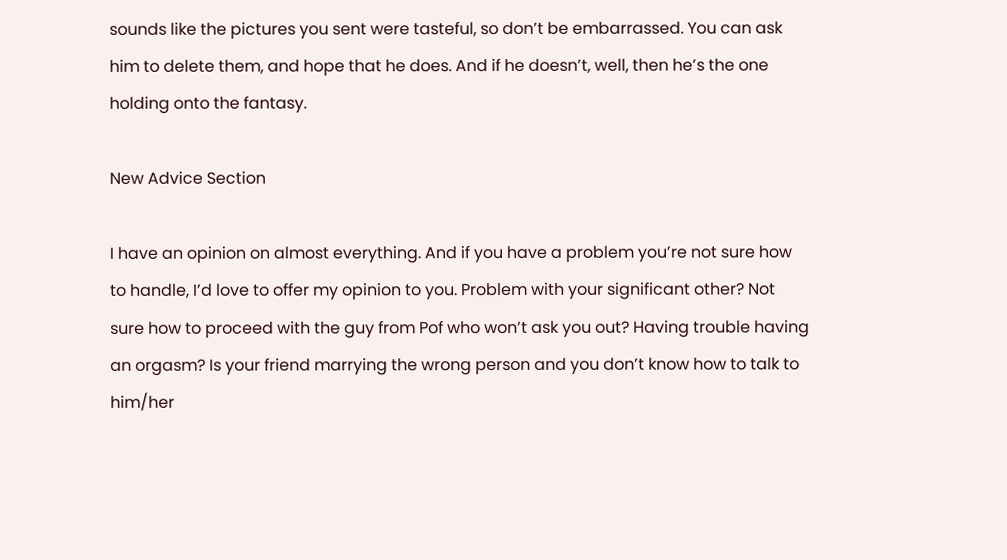sounds like the pictures you sent were tasteful, so don’t be embarrassed. You can ask him to delete them, and hope that he does. And if he doesn’t, well, then he’s the one holding onto the fantasy.

New Advice Section

I have an opinion on almost everything. And if you have a problem you’re not sure how to handle, I’d love to offer my opinion to you. Problem with your significant other? Not sure how to proceed with the guy from Pof who won’t ask you out? Having trouble having an orgasm? Is your friend marrying the wrong person and you don’t know how to talk to him/her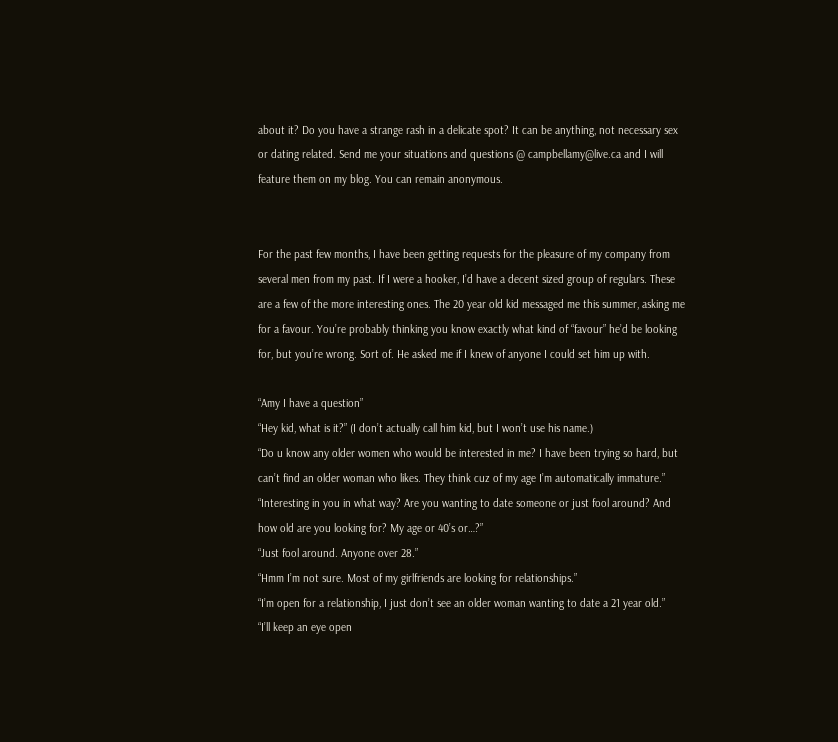about it? Do you have a strange rash in a delicate spot? It can be anything, not necessary sex or dating related. Send me your situations and questions @ campbellamy@live.ca and I will feature them on my blog. You can remain anonymous.


For the past few months, I have been getting requests for the pleasure of my company from several men from my past. If I were a hooker, I’d have a decent sized group of regulars. These are a few of the more interesting ones. The 20 year old kid messaged me this summer, asking me for a favour. You’re probably thinking you know exactly what kind of “favour” he’d be looking for, but you’re wrong. Sort of. He asked me if I knew of anyone I could set him up with.

“Amy I have a question”
“Hey kid, what is it?” (I don’t actually call him kid, but I won’t use his name.)
“Do u know any older women who would be interested in me? I have been trying so hard, but can’t find an older woman who likes. They think cuz of my age I’m automatically immature.”
“Interesting in you in what way? Are you wanting to date someone or just fool around? And how old are you looking for? My age or 40’s or…?”
“Just fool around. Anyone over 28.”
“Hmm I’m not sure. Most of my girlfriends are looking for relationships.”
“I’m open for a relationship, I just don’t see an older woman wanting to date a 21 year old.”
“I’ll keep an eye open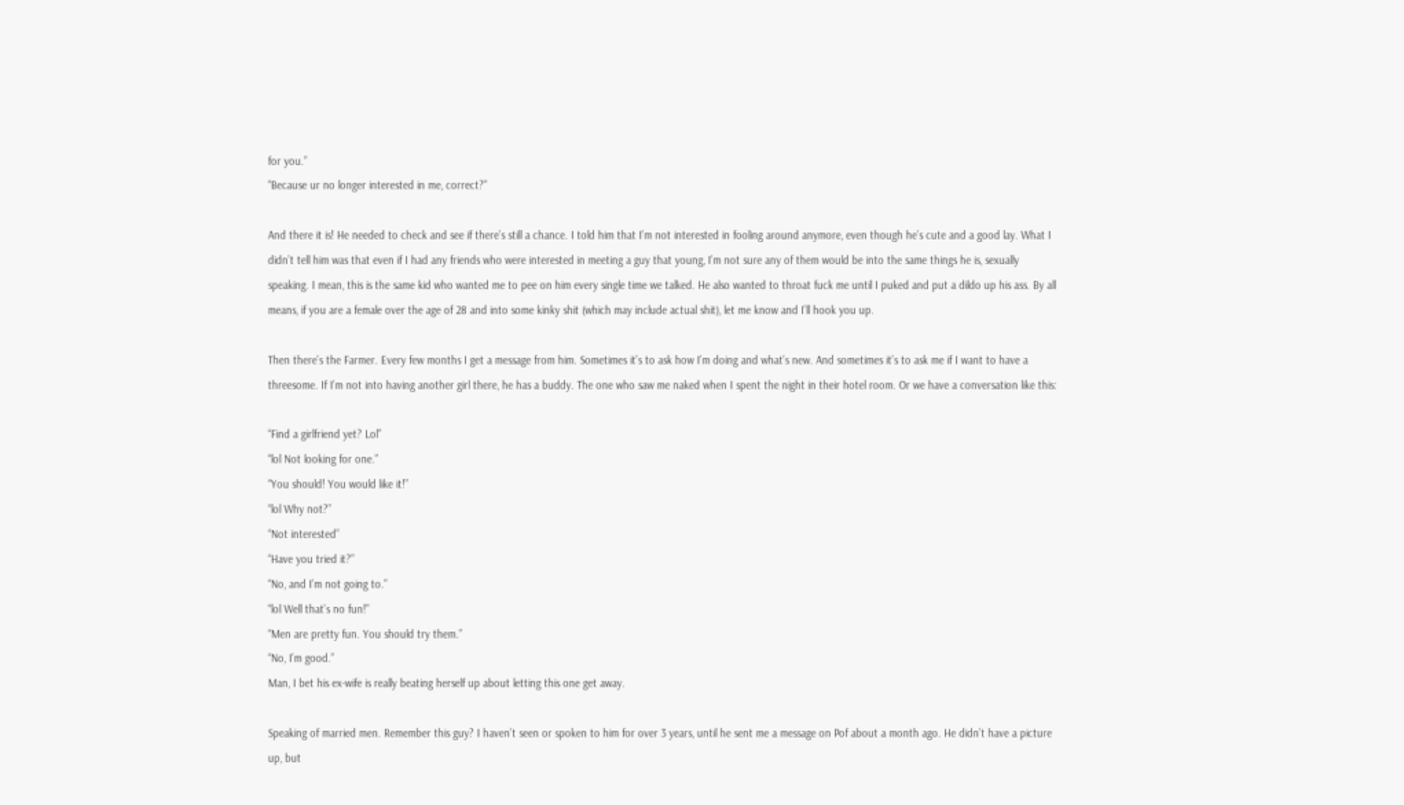for you.”
“Because ur no longer interested in me, correct?”

And there it is! He needed to check and see if there’s still a chance. I told him that I’m not interested in fooling around anymore, even though he’s cute and a good lay. What I didn’t tell him was that even if I had any friends who were interested in meeting a guy that young, I’m not sure any of them would be into the same things he is, sexually speaking. I mean, this is the same kid who wanted me to pee on him every single time we talked. He also wanted to throat fuck me until I puked and put a dildo up his ass. By all means, if you are a female over the age of 28 and into some kinky shit (which may include actual shit), let me know and I’ll hook you up.

Then there’s the Farmer. Every few months I get a message from him. Sometimes it’s to ask how I’m doing and what’s new. And sometimes it’s to ask me if I want to have a threesome. If I’m not into having another girl there, he has a buddy. The one who saw me naked when I spent the night in their hotel room. Or we have a conversation like this:

“Find a girlfriend yet? Lol”
“lol Not looking for one.”
“You should! You would like it!”
“lol Why not?”
“Not interested”
“Have you tried it?”
“No, and I’m not going to.”
“lol Well that’s no fun!”
“Men are pretty fun. You should try them.”
“No, I’m good.”
Man, I bet his ex-wife is really beating herself up about letting this one get away.

Speaking of married men. Remember this guy? I haven’t seen or spoken to him for over 3 years, until he sent me a message on Pof about a month ago. He didn’t have a picture up, but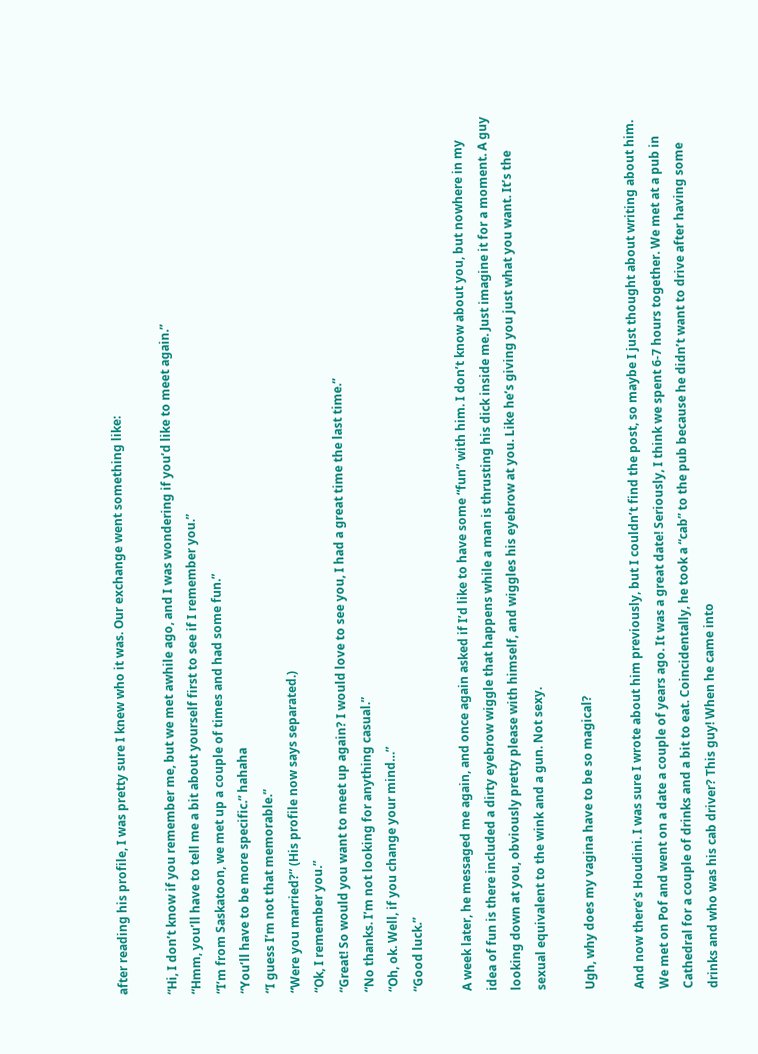after reading his profile, I was pretty sure I knew who it was. Our exchange went something like:

“Hi, I don’t know if you remember me, but we met awhile ago, and I was wondering if you’d like to meet again.”
“Hmm, you’ll have to tell me a bit about yourself first to see if I remember you.”
“I’m from Saskatoon, we met up a couple of times and had some fun.”
“You’ll have to be more specific.” hahaha
“I guess I’m not that memorable.”
“Were you married?” (His profile now says separated.)
“Ok, I remember you.”
“Great! So would you want to meet up again? I would love to see you, I had a great time the last time.”
“No thanks. I’m not looking for anything casual.”
“Oh, ok. Well, if you change your mind…”
“Good luck.”

A week later, he messaged me again, and once again asked if I’d like to have some “fun” with him. I don’t know about you, but nowhere in my idea of fun is there included a dirty eyebrow wiggle that happens while a man is thrusting his dick inside me. Just imagine it for a moment. A guy looking down at you, obviously pretty please with himself, and wiggles his eyebrow at you. Like he’s giving you just what you want. It’s the sexual equivalent to the wink and a gun. Not sexy.

Ugh, why does my vagina have to be so magical?

And now there’s Houdini. I was sure I wrote about him previously, but I couldn’t find the post, so maybe I just thought about writing about him. We met on Pof and went on a date a couple of years ago. It was a great date! Seriously, I think we spent 6-7 hours together. We met at a pub in Cathedral for a couple of drinks and a bit to eat. Coincidentally, he took a “cab” to the pub because he didn’t want to drive after having some drinks and who was his cab driver? This guy! When he came into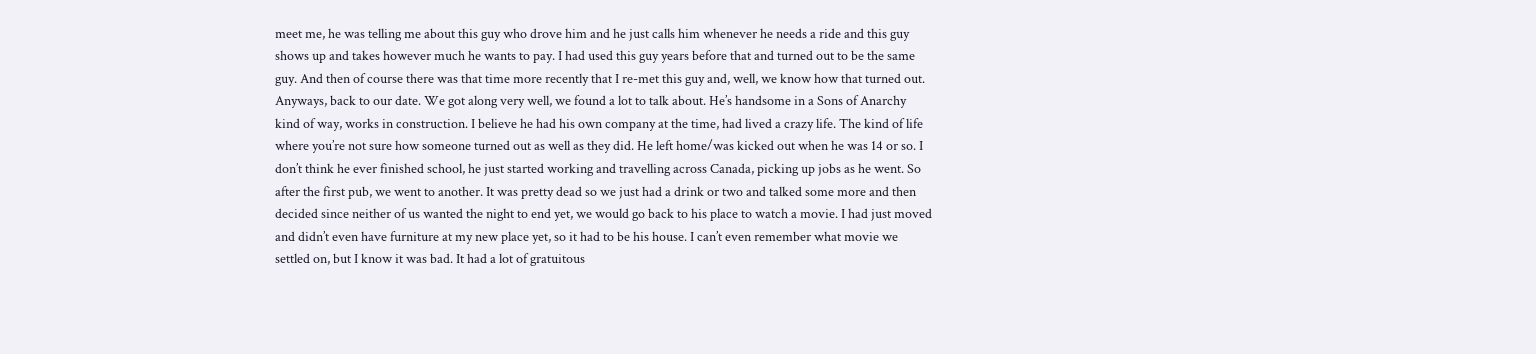meet me, he was telling me about this guy who drove him and he just calls him whenever he needs a ride and this guy shows up and takes however much he wants to pay. I had used this guy years before that and turned out to be the same guy. And then of course there was that time more recently that I re-met this guy and, well, we know how that turned out. Anyways, back to our date. We got along very well, we found a lot to talk about. He’s handsome in a Sons of Anarchy kind of way, works in construction. I believe he had his own company at the time, had lived a crazy life. The kind of life where you’re not sure how someone turned out as well as they did. He left home/was kicked out when he was 14 or so. I don’t think he ever finished school, he just started working and travelling across Canada, picking up jobs as he went. So after the first pub, we went to another. It was pretty dead so we just had a drink or two and talked some more and then decided since neither of us wanted the night to end yet, we would go back to his place to watch a movie. I had just moved and didn’t even have furniture at my new place yet, so it had to be his house. I can’t even remember what movie we settled on, but I know it was bad. It had a lot of gratuitous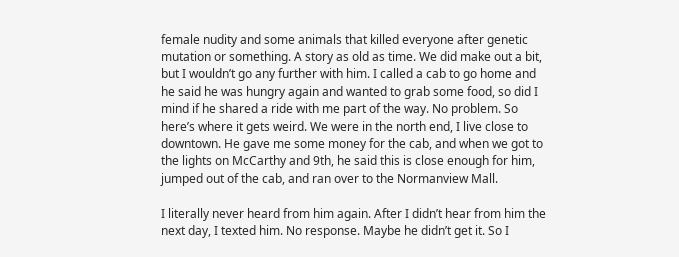female nudity and some animals that killed everyone after genetic mutation or something. A story as old as time. We did make out a bit, but I wouldn’t go any further with him. I called a cab to go home and he said he was hungry again and wanted to grab some food, so did I mind if he shared a ride with me part of the way. No problem. So here’s where it gets weird. We were in the north end, I live close to downtown. He gave me some money for the cab, and when we got to the lights on McCarthy and 9th, he said this is close enough for him, jumped out of the cab, and ran over to the Normanview Mall.

I literally never heard from him again. After I didn’t hear from him the next day, I texted him. No response. Maybe he didn’t get it. So I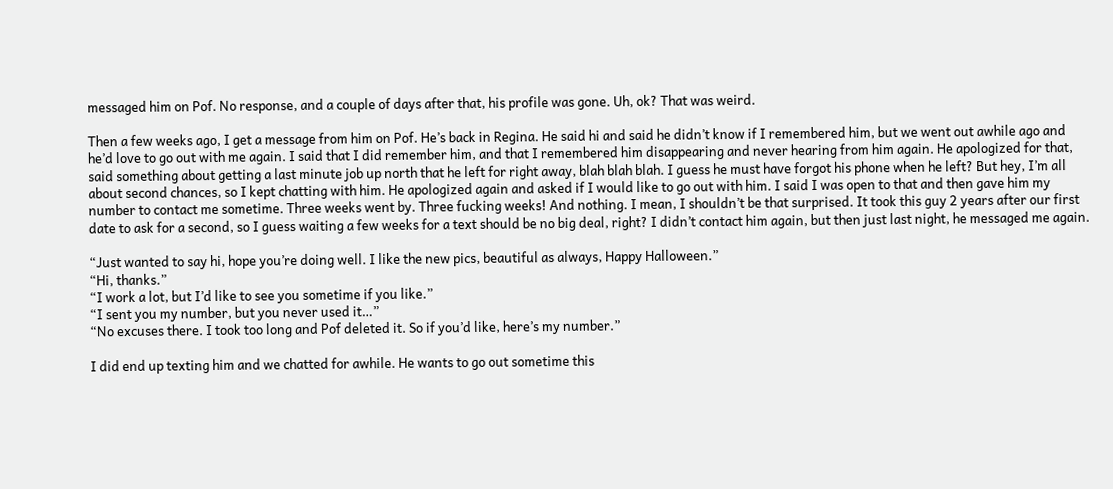messaged him on Pof. No response, and a couple of days after that, his profile was gone. Uh, ok? That was weird.

Then a few weeks ago, I get a message from him on Pof. He’s back in Regina. He said hi and said he didn’t know if I remembered him, but we went out awhile ago and he’d love to go out with me again. I said that I did remember him, and that I remembered him disappearing and never hearing from him again. He apologized for that, said something about getting a last minute job up north that he left for right away, blah blah blah. I guess he must have forgot his phone when he left? But hey, I’m all about second chances, so I kept chatting with him. He apologized again and asked if I would like to go out with him. I said I was open to that and then gave him my number to contact me sometime. Three weeks went by. Three fucking weeks! And nothing. I mean, I shouldn’t be that surprised. It took this guy 2 years after our first date to ask for a second, so I guess waiting a few weeks for a text should be no big deal, right? I didn’t contact him again, but then just last night, he messaged me again.

“Just wanted to say hi, hope you’re doing well. I like the new pics, beautiful as always, Happy Halloween.”
“Hi, thanks.”
“I work a lot, but I’d like to see you sometime if you like.”
“I sent you my number, but you never used it…”
“No excuses there. I took too long and Pof deleted it. So if you’d like, here’s my number.”

I did end up texting him and we chatted for awhile. He wants to go out sometime this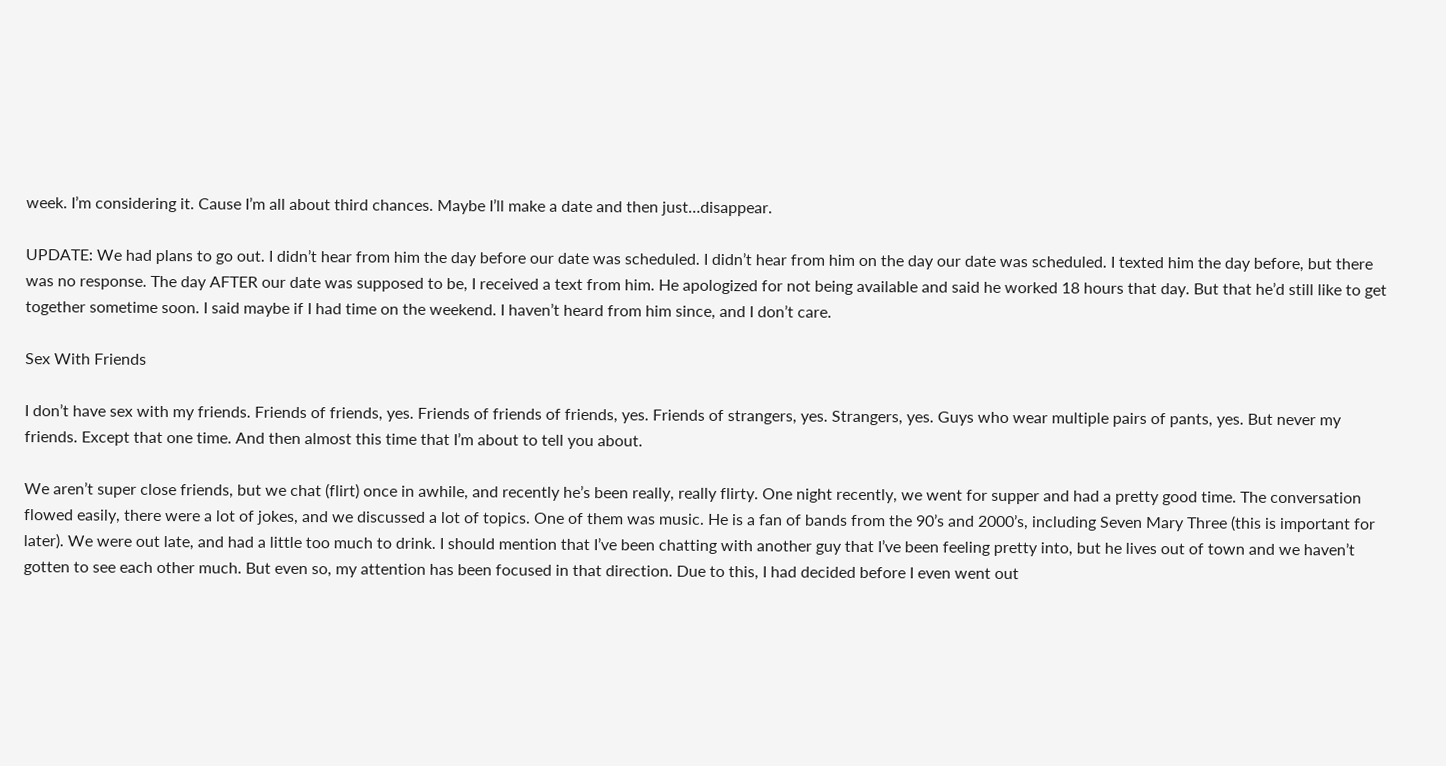week. I’m considering it. Cause I’m all about third chances. Maybe I’ll make a date and then just…disappear.

UPDATE: We had plans to go out. I didn’t hear from him the day before our date was scheduled. I didn’t hear from him on the day our date was scheduled. I texted him the day before, but there was no response. The day AFTER our date was supposed to be, I received a text from him. He apologized for not being available and said he worked 18 hours that day. But that he’d still like to get together sometime soon. I said maybe if I had time on the weekend. I haven’t heard from him since, and I don’t care.

Sex With Friends

I don’t have sex with my friends. Friends of friends, yes. Friends of friends of friends, yes. Friends of strangers, yes. Strangers, yes. Guys who wear multiple pairs of pants, yes. But never my friends. Except that one time. And then almost this time that I’m about to tell you about.

We aren’t super close friends, but we chat (flirt) once in awhile, and recently he’s been really, really flirty. One night recently, we went for supper and had a pretty good time. The conversation flowed easily, there were a lot of jokes, and we discussed a lot of topics. One of them was music. He is a fan of bands from the 90’s and 2000’s, including Seven Mary Three (this is important for later). We were out late, and had a little too much to drink. I should mention that I’ve been chatting with another guy that I’ve been feeling pretty into, but he lives out of town and we haven’t gotten to see each other much. But even so, my attention has been focused in that direction. Due to this, I had decided before I even went out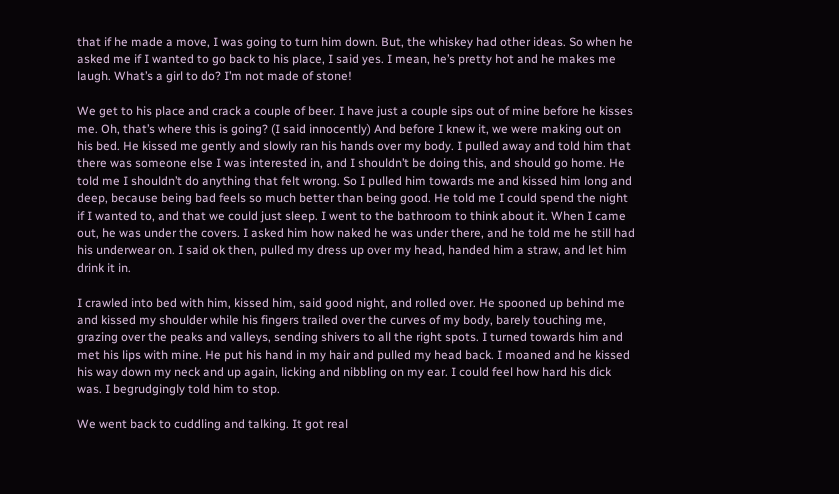that if he made a move, I was going to turn him down. But, the whiskey had other ideas. So when he asked me if I wanted to go back to his place, I said yes. I mean, he’s pretty hot and he makes me laugh. What’s a girl to do? I’m not made of stone!

We get to his place and crack a couple of beer. I have just a couple sips out of mine before he kisses me. Oh, that’s where this is going? (I said innocently) And before I knew it, we were making out on his bed. He kissed me gently and slowly ran his hands over my body. I pulled away and told him that there was someone else I was interested in, and I shouldn’t be doing this, and should go home. He told me I shouldn’t do anything that felt wrong. So I pulled him towards me and kissed him long and deep, because being bad feels so much better than being good. He told me I could spend the night if I wanted to, and that we could just sleep. I went to the bathroom to think about it. When I came out, he was under the covers. I asked him how naked he was under there, and he told me he still had his underwear on. I said ok then, pulled my dress up over my head, handed him a straw, and let him drink it in.

I crawled into bed with him, kissed him, said good night, and rolled over. He spooned up behind me and kissed my shoulder while his fingers trailed over the curves of my body, barely touching me, grazing over the peaks and valleys, sending shivers to all the right spots. I turned towards him and met his lips with mine. He put his hand in my hair and pulled my head back. I moaned and he kissed his way down my neck and up again, licking and nibbling on my ear. I could feel how hard his dick was. I begrudgingly told him to stop.

We went back to cuddling and talking. It got real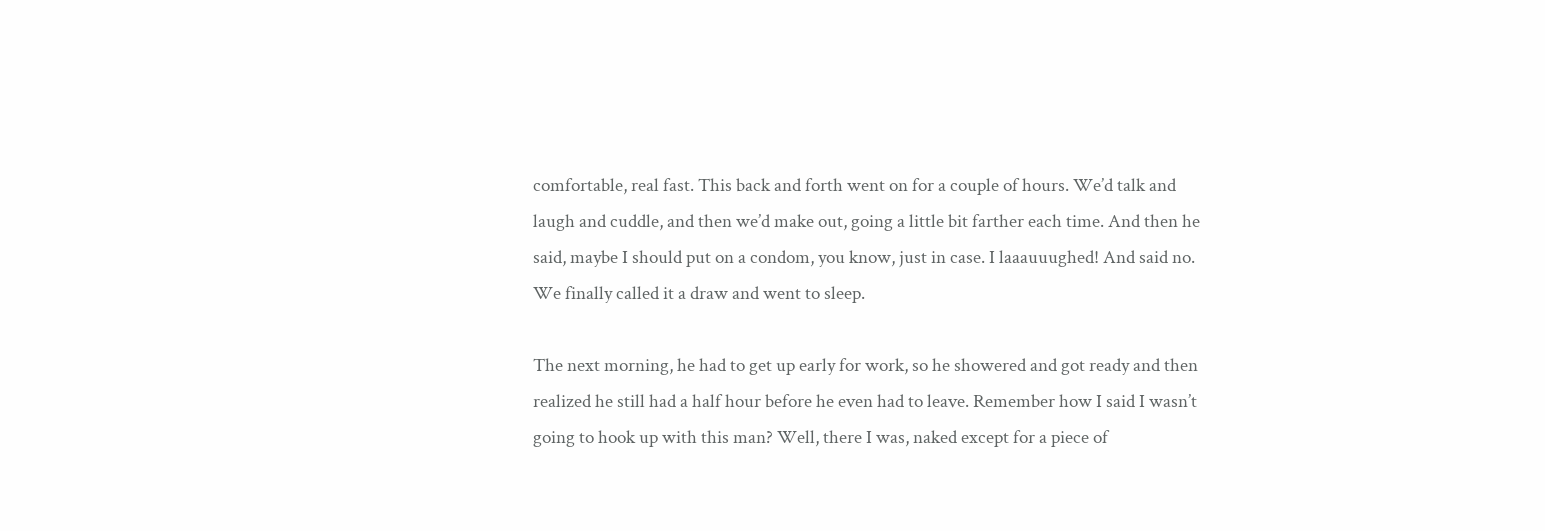comfortable, real fast. This back and forth went on for a couple of hours. We’d talk and laugh and cuddle, and then we’d make out, going a little bit farther each time. And then he said, maybe I should put on a condom, you know, just in case. I laaauuughed! And said no. We finally called it a draw and went to sleep.

The next morning, he had to get up early for work, so he showered and got ready and then realized he still had a half hour before he even had to leave. Remember how I said I wasn’t going to hook up with this man? Well, there I was, naked except for a piece of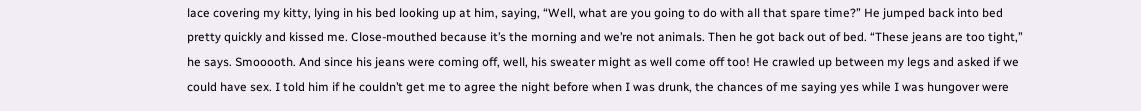lace covering my kitty, lying in his bed looking up at him, saying, “Well, what are you going to do with all that spare time?” He jumped back into bed pretty quickly and kissed me. Close-mouthed because it’s the morning and we’re not animals. Then he got back out of bed. “These jeans are too tight,” he says. Smooooth. And since his jeans were coming off, well, his sweater might as well come off too! He crawled up between my legs and asked if we could have sex. I told him if he couldn’t get me to agree the night before when I was drunk, the chances of me saying yes while I was hungover were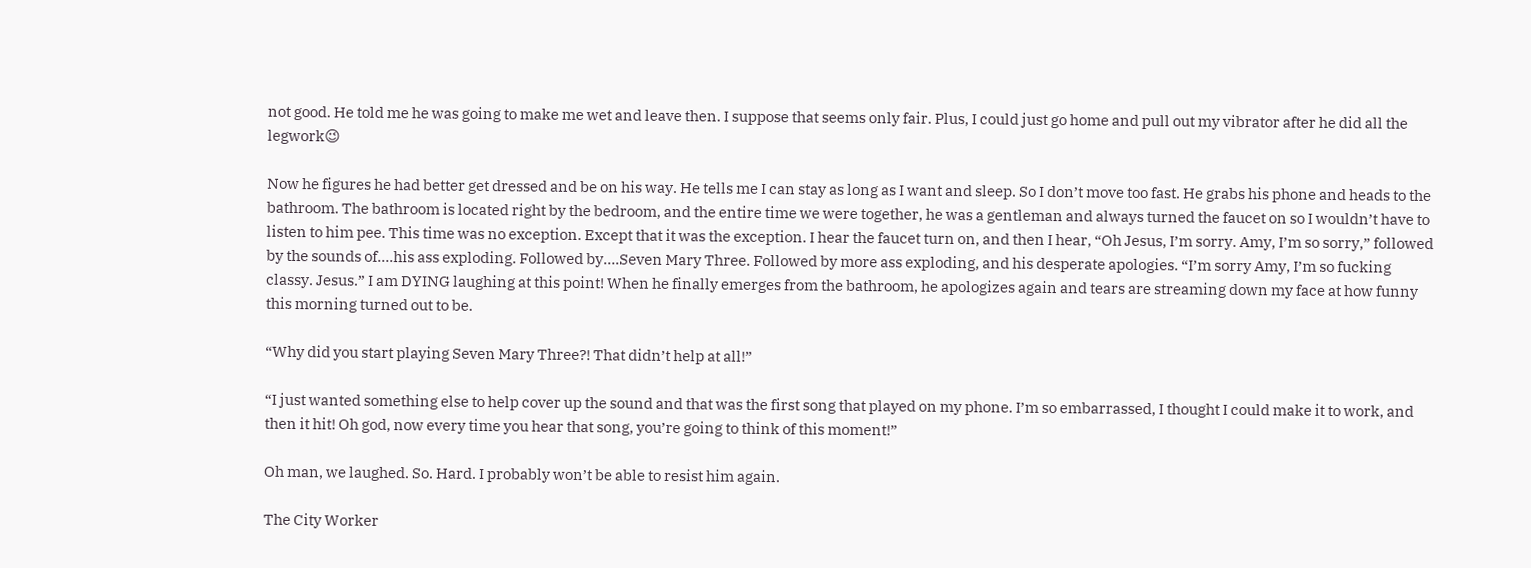not good. He told me he was going to make me wet and leave then. I suppose that seems only fair. Plus, I could just go home and pull out my vibrator after he did all the legwork😉

Now he figures he had better get dressed and be on his way. He tells me I can stay as long as I want and sleep. So I don’t move too fast. He grabs his phone and heads to the bathroom. The bathroom is located right by the bedroom, and the entire time we were together, he was a gentleman and always turned the faucet on so I wouldn’t have to listen to him pee. This time was no exception. Except that it was the exception. I hear the faucet turn on, and then I hear, “Oh Jesus, I’m sorry. Amy, I’m so sorry,” followed by the sounds of….his ass exploding. Followed by….Seven Mary Three. Followed by more ass exploding, and his desperate apologies. “I’m sorry Amy, I’m so fucking classy. Jesus.” I am DYING laughing at this point! When he finally emerges from the bathroom, he apologizes again and tears are streaming down my face at how funny this morning turned out to be.

“Why did you start playing Seven Mary Three?! That didn’t help at all!”

“I just wanted something else to help cover up the sound and that was the first song that played on my phone. I’m so embarrassed, I thought I could make it to work, and then it hit! Oh god, now every time you hear that song, you’re going to think of this moment!”

Oh man, we laughed. So. Hard. I probably won’t be able to resist him again.

The City Worker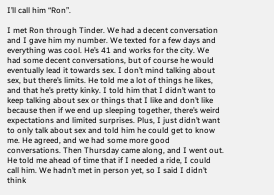I’ll call him “Ron”.

I met Ron through Tinder. We had a decent conversation and I gave him my number. We texted for a few days and everything was cool. He’s 41 and works for the city. We had some decent conversations, but of course he would eventually lead it towards sex. I don’t mind talking about sex, but there’s limits. He told me a lot of things he likes, and that he’s pretty kinky. I told him that I didn’t want to keep talking about sex or things that I like and don’t like because then if we end up sleeping together, there’s weird expectations and limited surprises. Plus, I just didn’t want to only talk about sex and told him he could get to know me. He agreed, and we had some more good conversations. Then Thursday came along, and I went out. He told me ahead of time that if I needed a ride, I could call him. We hadn’t met in person yet, so I said I didn’t think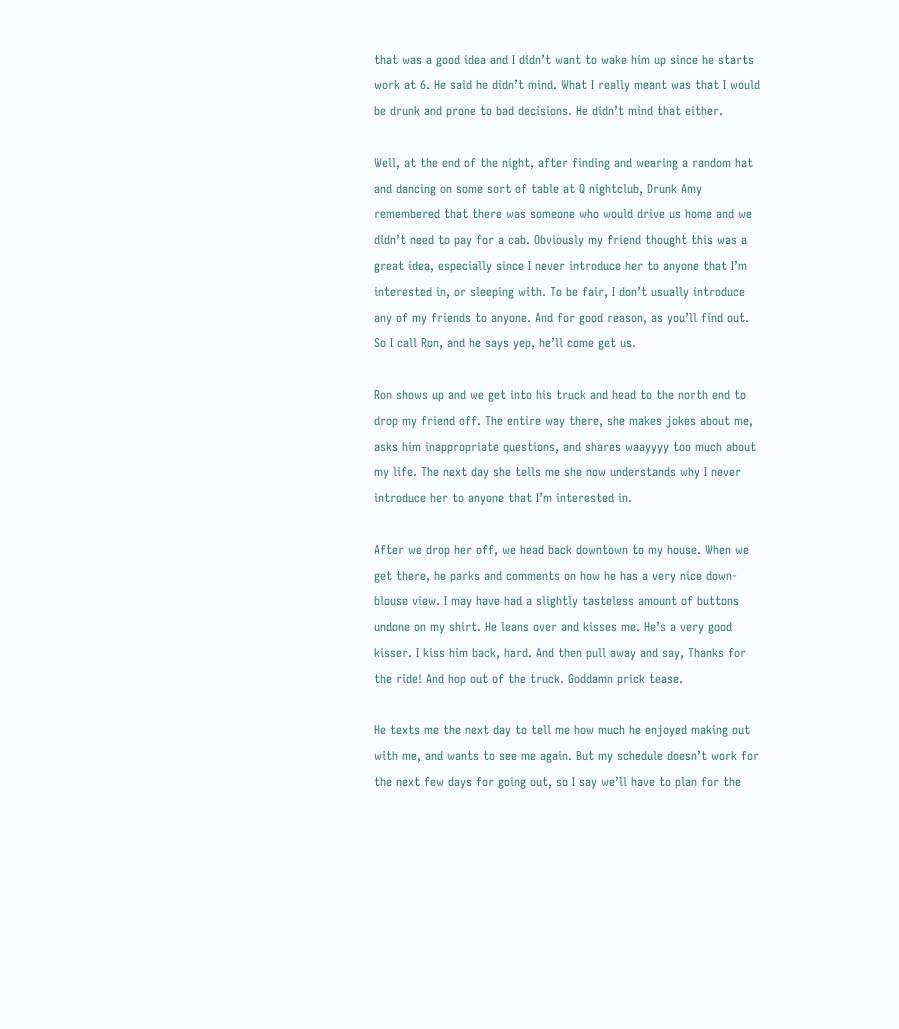that was a good idea and I didn’t want to wake him up since he starts work at 6. He said he didn’t mind. What I really meant was that I would be drunk and prone to bad decisions. He didn’t mind that either.

Well, at the end of the night, after finding and wearing a random hat and dancing on some sort of table at Q nightclub, Drunk Amy remembered that there was someone who would drive us home and we didn’t need to pay for a cab. Obviously my friend thought this was a great idea, especially since I never introduce her to anyone that I’m interested in, or sleeping with. To be fair, I don’t usually introduce any of my friends to anyone. And for good reason, as you’ll find out. So I call Ron, and he says yep, he’ll come get us.

Ron shows up and we get into his truck and head to the north end to drop my friend off. The entire way there, she makes jokes about me, asks him inappropriate questions, and shares waayyyy too much about my life. The next day she tells me she now understands why I never introduce her to anyone that I’m interested in.

After we drop her off, we head back downtown to my house. When we get there, he parks and comments on how he has a very nice down-blouse view. I may have had a slightly tasteless amount of buttons undone on my shirt. He leans over and kisses me. He’s a very good kisser. I kiss him back, hard. And then pull away and say, Thanks for the ride! And hop out of the truck. Goddamn prick tease.

He texts me the next day to tell me how much he enjoyed making out with me, and wants to see me again. But my schedule doesn’t work for the next few days for going out, so I say we’ll have to plan for the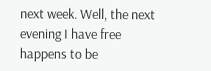next week. Well, the next evening I have free happens to be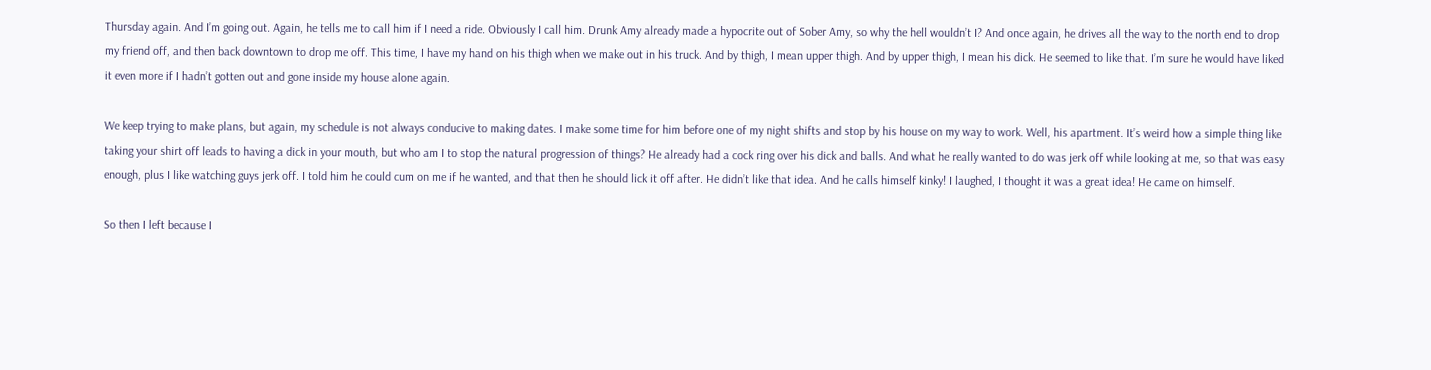Thursday again. And I’m going out. Again, he tells me to call him if I need a ride. Obviously I call him. Drunk Amy already made a hypocrite out of Sober Amy, so why the hell wouldn’t I? And once again, he drives all the way to the north end to drop my friend off, and then back downtown to drop me off. This time, I have my hand on his thigh when we make out in his truck. And by thigh, I mean upper thigh. And by upper thigh, I mean his dick. He seemed to like that. I’m sure he would have liked it even more if I hadn’t gotten out and gone inside my house alone again.

We keep trying to make plans, but again, my schedule is not always conducive to making dates. I make some time for him before one of my night shifts and stop by his house on my way to work. Well, his apartment. It’s weird how a simple thing like taking your shirt off leads to having a dick in your mouth, but who am I to stop the natural progression of things? He already had a cock ring over his dick and balls. And what he really wanted to do was jerk off while looking at me, so that was easy enough, plus I like watching guys jerk off. I told him he could cum on me if he wanted, and that then he should lick it off after. He didn’t like that idea. And he calls himself kinky! I laughed, I thought it was a great idea! He came on himself.

So then I left because I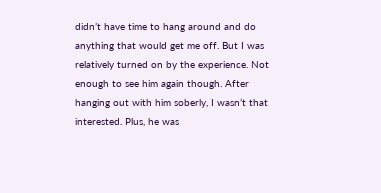didn’t have time to hang around and do anything that would get me off. But I was relatively turned on by the experience. Not enough to see him again though. After hanging out with him soberly, I wasn’t that interested. Plus, he was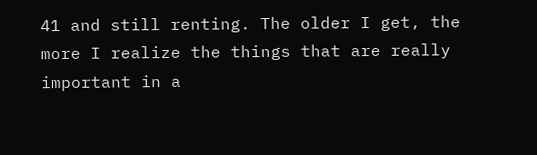41 and still renting. The older I get, the more I realize the things that are really important in a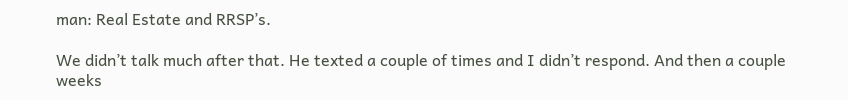man: Real Estate and RRSP’s.

We didn’t talk much after that. He texted a couple of times and I didn’t respond. And then a couple weeks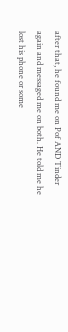after that, he found me on Pof AND Tinder again and messaged me on both. He told me he lost his phone or some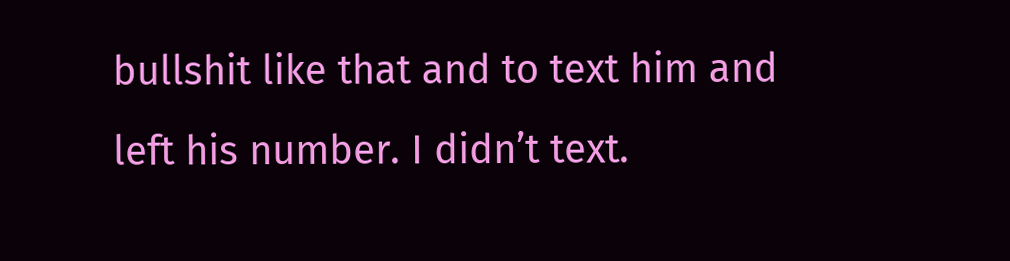bullshit like that and to text him and left his number. I didn’t text.